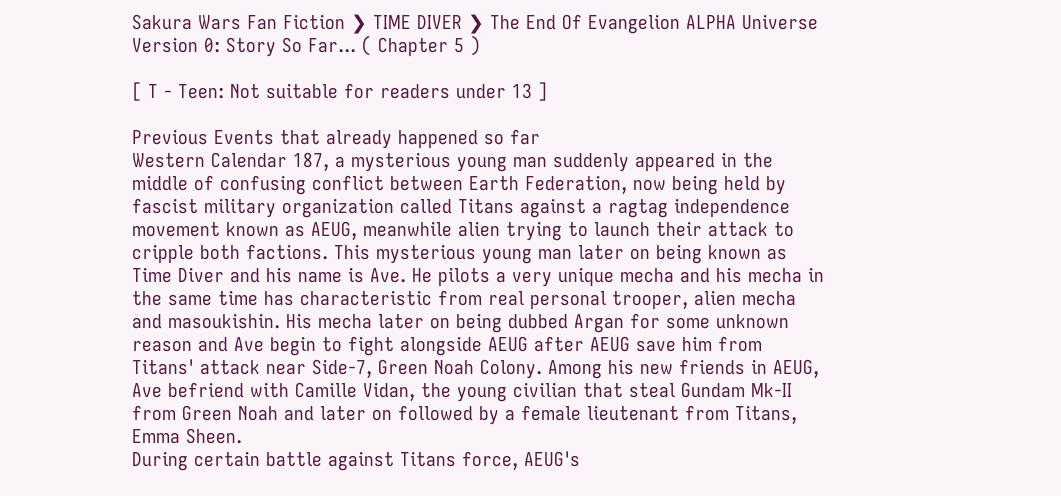Sakura Wars Fan Fiction ❯ TIME DIVER ❯ The End Of Evangelion ALPHA Universe Version 0: Story So Far... ( Chapter 5 )

[ T - Teen: Not suitable for readers under 13 ]

Previous Events that already happened so far
Western Calendar 187, a mysterious young man suddenly appeared in the middle of confusing conflict between Earth Federation, now being held by fascist military organization called Titans against a ragtag independence movement known as AEUG, meanwhile alien trying to launch their attack to cripple both factions. This mysterious young man later on being known as Time Diver and his name is Ave. He pilots a very unique mecha and his mecha in the same time has characteristic from real personal trooper, alien mecha and masoukishin. His mecha later on being dubbed Argan for some unknown reason and Ave begin to fight alongside AEUG after AEUG save him from Titans' attack near Side-7, Green Noah Colony. Among his new friends in AEUG, Ave befriend with Camille Vidan, the young civilian that steal Gundam Mk-II from Green Noah and later on followed by a female lieutenant from Titans, Emma Sheen.
During certain battle against Titans force, AEUG's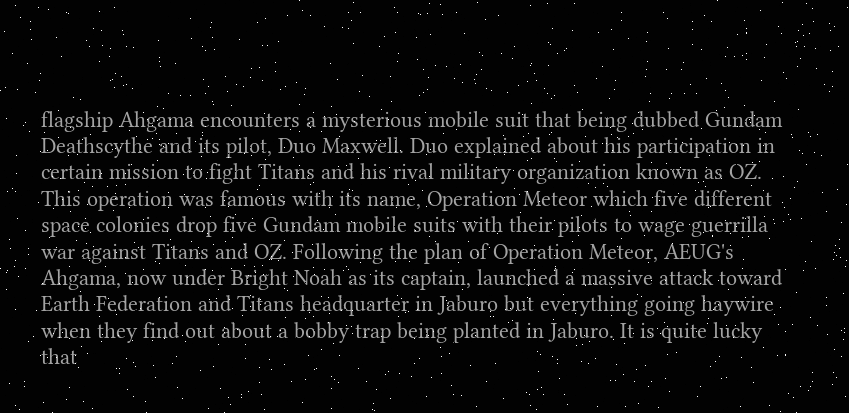flagship Ahgama encounters a mysterious mobile suit that being dubbed Gundam Deathscythe and its pilot, Duo Maxwell. Duo explained about his participation in certain mission to fight Titans and his rival military organization known as OZ. This operation was famous with its name, Operation Meteor which five different space colonies drop five Gundam mobile suits with their pilots to wage guerrilla war against Titans and OZ. Following the plan of Operation Meteor, AEUG's Ahgama, now under Bright Noah as its captain, launched a massive attack toward Earth Federation and Titans headquarter in Jaburo but everything going haywire when they find out about a bobby trap being planted in Jaburo. It is quite lucky that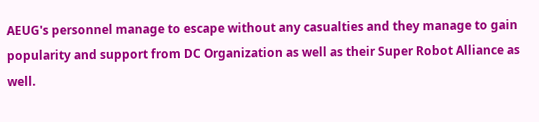AEUG's personnel manage to escape without any casualties and they manage to gain popularity and support from DC Organization as well as their Super Robot Alliance as well.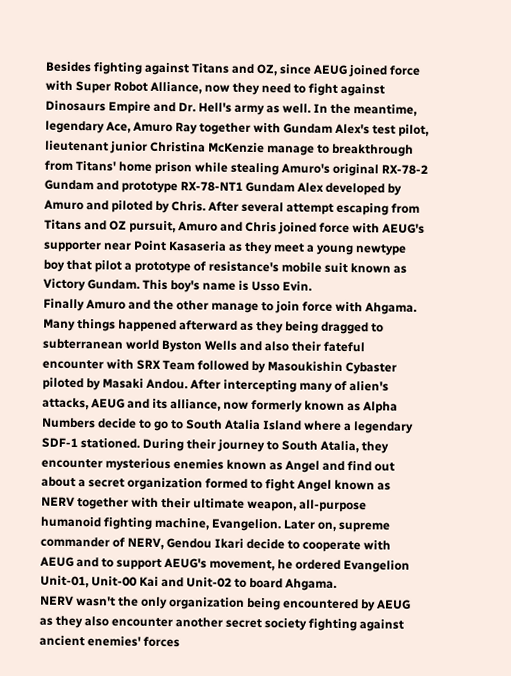Besides fighting against Titans and OZ, since AEUG joined force with Super Robot Alliance, now they need to fight against Dinosaurs Empire and Dr. Hell's army as well. In the meantime, legendary Ace, Amuro Ray together with Gundam Alex's test pilot, lieutenant junior Christina McKenzie manage to breakthrough from Titans' home prison while stealing Amuro's original RX-78-2 Gundam and prototype RX-78-NT1 Gundam Alex developed by Amuro and piloted by Chris. After several attempt escaping from Titans and OZ pursuit, Amuro and Chris joined force with AEUG's supporter near Point Kasaseria as they meet a young newtype boy that pilot a prototype of resistance's mobile suit known as Victory Gundam. This boy's name is Usso Evin.
Finally Amuro and the other manage to join force with Ahgama. Many things happened afterward as they being dragged to subterranean world Byston Wells and also their fateful encounter with SRX Team followed by Masoukishin Cybaster piloted by Masaki Andou. After intercepting many of alien's attacks, AEUG and its alliance, now formerly known as Alpha Numbers decide to go to South Atalia Island where a legendary SDF-1 stationed. During their journey to South Atalia, they encounter mysterious enemies known as Angel and find out about a secret organization formed to fight Angel known as NERV together with their ultimate weapon, all-purpose humanoid fighting machine, Evangelion. Later on, supreme commander of NERV, Gendou Ikari decide to cooperate with AEUG and to support AEUG's movement, he ordered Evangelion Unit-01, Unit-00 Kai and Unit-02 to board Ahgama.
NERV wasn't the only organization being encountered by AEUG as they also encounter another secret society fighting against ancient enemies' forces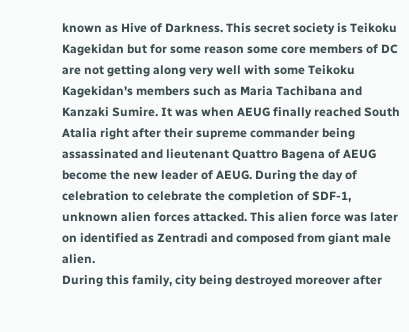known as Hive of Darkness. This secret society is Teikoku Kagekidan but for some reason some core members of DC are not getting along very well with some Teikoku Kagekidan's members such as Maria Tachibana and Kanzaki Sumire. It was when AEUG finally reached South Atalia right after their supreme commander being assassinated and lieutenant Quattro Bagena of AEUG become the new leader of AEUG. During the day of celebration to celebrate the completion of SDF-1, unknown alien forces attacked. This alien force was later on identified as Zentradi and composed from giant male alien.
During this family, city being destroyed moreover after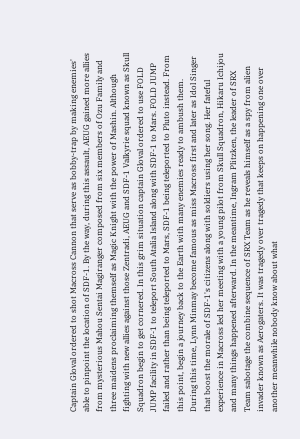Captain Gloval ordered to shot Macross Cannon that serve as bobby-trap by making enemies' able to pinpoint the location of SDF-1. By the way, during this assault, AEUG gained more allies from mysterious Mahou Sentai Magiranger composed from six members of Ozu Family and three maidens proclaiming themself as Magic Knight with the power of Mashin. Although fighting with new allies against those Zentradi, AEUG and SDF-1 Valkyrie squad known as Skull Squadron begin to get cornered. In this grim situation captain Gloval ordered to use FOLD JUMP facility in SDF-1 to teleport South Atalia Island along with SDF-1 to Mars. FOLD JUMP failed and rather than being teleported to Mars, SDF-1 being teleported to Pluto instead. From this point, begin a journey back to the Earth with many enemies ready to ambush them.
During this time, Lynn Minmay become famous as miss Macross first and later as Idol Singer that boost the morale of SDF-1's citizens along with soldiers using her song. Her fateful experience in Macross led her meeting with a young pilot from Skull Squadron, Hikaru Ichijou and many things happened afterward. In the meantime, Ingram Plitzken, the leader of SRX Team sabotage the combine sequence of SRX Team as he reveals himself as a spy from alien invader known as Aerogaters. It was tragedy over tragedy that keeps on happening one over another meanwhile nobody know about what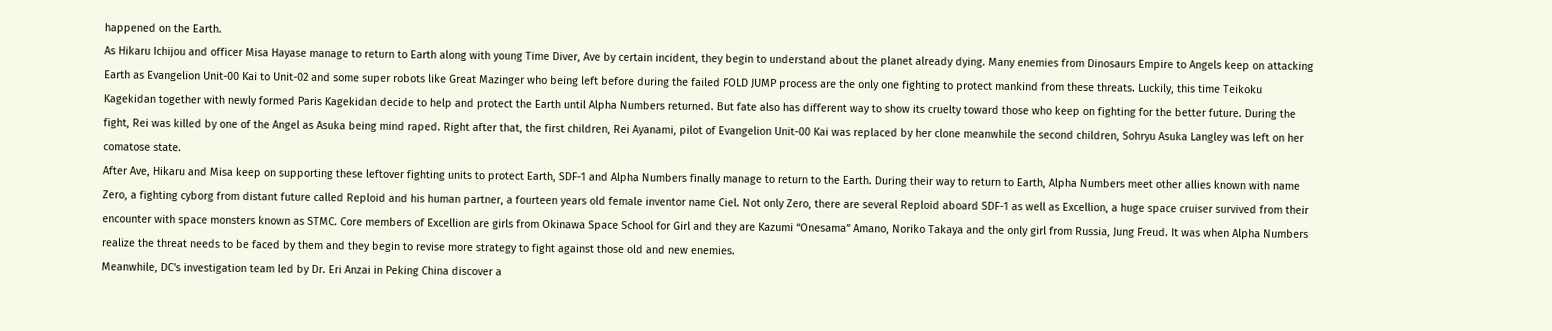happened on the Earth.
As Hikaru Ichijou and officer Misa Hayase manage to return to Earth along with young Time Diver, Ave by certain incident, they begin to understand about the planet already dying. Many enemies from Dinosaurs Empire to Angels keep on attacking Earth as Evangelion Unit-00 Kai to Unit-02 and some super robots like Great Mazinger who being left before during the failed FOLD JUMP process are the only one fighting to protect mankind from these threats. Luckily, this time Teikoku Kagekidan together with newly formed Paris Kagekidan decide to help and protect the Earth until Alpha Numbers returned. But fate also has different way to show its cruelty toward those who keep on fighting for the better future. During the fight, Rei was killed by one of the Angel as Asuka being mind raped. Right after that, the first children, Rei Ayanami, pilot of Evangelion Unit-00 Kai was replaced by her clone meanwhile the second children, Sohryu Asuka Langley was left on her comatose state.
After Ave, Hikaru and Misa keep on supporting these leftover fighting units to protect Earth, SDF-1 and Alpha Numbers finally manage to return to the Earth. During their way to return to Earth, Alpha Numbers meet other allies known with name Zero, a fighting cyborg from distant future called Reploid and his human partner, a fourteen years old female inventor name Ciel. Not only Zero, there are several Reploid aboard SDF-1 as well as Excellion, a huge space cruiser survived from their encounter with space monsters known as STMC. Core members of Excellion are girls from Okinawa Space School for Girl and they are Kazumi “Onesama” Amano, Noriko Takaya and the only girl from Russia, Jung Freud. It was when Alpha Numbers realize the threat needs to be faced by them and they begin to revise more strategy to fight against those old and new enemies.
Meanwhile, DC's investigation team led by Dr. Eri Anzai in Peking China discover a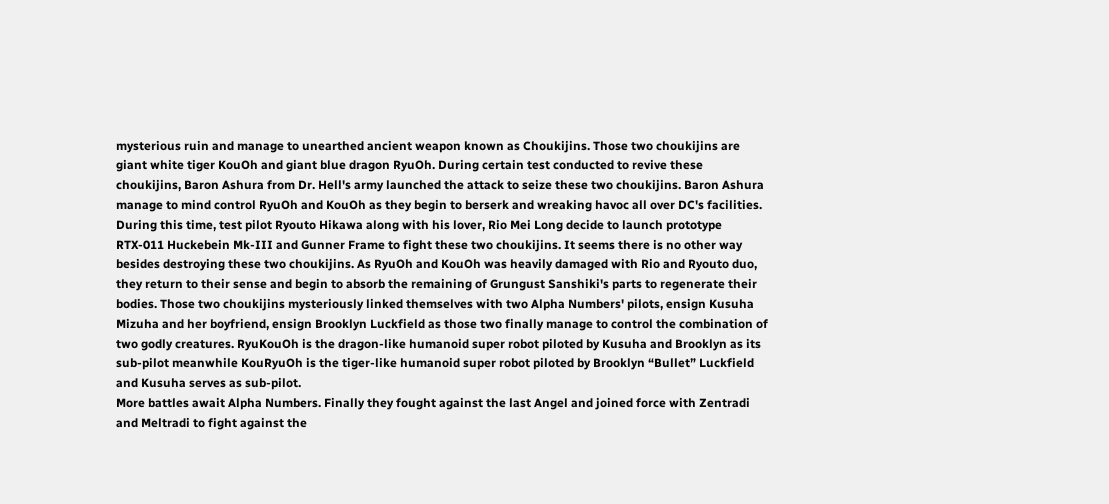mysterious ruin and manage to unearthed ancient weapon known as Choukijins. Those two choukijins are giant white tiger KouOh and giant blue dragon RyuOh. During certain test conducted to revive these choukijins, Baron Ashura from Dr. Hell's army launched the attack to seize these two choukijins. Baron Ashura manage to mind control RyuOh and KouOh as they begin to berserk and wreaking havoc all over DC's facilities. During this time, test pilot Ryouto Hikawa along with his lover, Rio Mei Long decide to launch prototype RTX-011 Huckebein Mk-III and Gunner Frame to fight these two choukijins. It seems there is no other way besides destroying these two choukijins. As RyuOh and KouOh was heavily damaged with Rio and Ryouto duo, they return to their sense and begin to absorb the remaining of Grungust Sanshiki's parts to regenerate their bodies. Those two choukijins mysteriously linked themselves with two Alpha Numbers' pilots, ensign Kusuha Mizuha and her boyfriend, ensign Brooklyn Luckfield as those two finally manage to control the combination of two godly creatures. RyuKouOh is the dragon-like humanoid super robot piloted by Kusuha and Brooklyn as its sub-pilot meanwhile KouRyuOh is the tiger-like humanoid super robot piloted by Brooklyn “Bullet” Luckfield and Kusuha serves as sub-pilot.
More battles await Alpha Numbers. Finally they fought against the last Angel and joined force with Zentradi and Meltradi to fight against the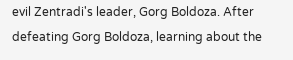evil Zentradi's leader, Gorg Boldoza. After defeating Gorg Boldoza, learning about the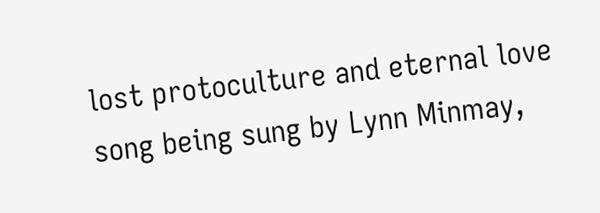lost protoculture and eternal love song being sung by Lynn Minmay,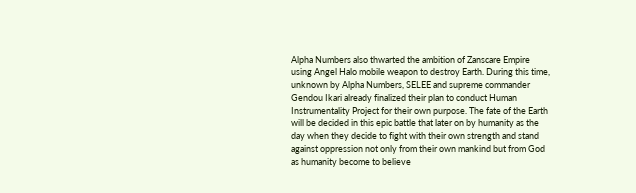Alpha Numbers also thwarted the ambition of Zanscare Empire using Angel Halo mobile weapon to destroy Earth. During this time, unknown by Alpha Numbers, SELEE and supreme commander Gendou Ikari already finalized their plan to conduct Human Instrumentality Project for their own purpose. The fate of the Earth will be decided in this epic battle that later on by humanity as the day when they decide to fight with their own strength and stand against oppression not only from their own mankind but from God as humanity become to believe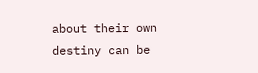about their own destiny can be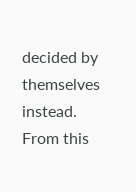decided by themselves instead.
From this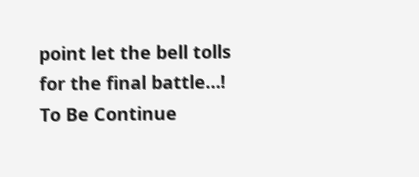point let the bell tolls for the final battle…!
To Be Continue